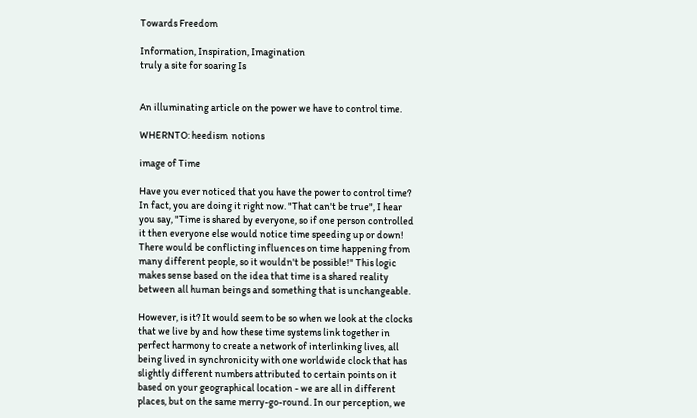Towards Freedom

Information, Inspiration, Imagination
truly a site for soaring Is


An illuminating article on the power we have to control time.

WHERNTO: heedism  notions

image of Time

Have you ever noticed that you have the power to control time? In fact, you are doing it right now. "That can't be true", I hear you say, "Time is shared by everyone, so if one person controlled it then everyone else would notice time speeding up or down! There would be conflicting influences on time happening from many different people, so it wouldn't be possible!" This logic makes sense based on the idea that time is a shared reality between all human beings and something that is unchangeable.

However, is it? It would seem to be so when we look at the clocks that we live by and how these time systems link together in perfect harmony to create a network of interlinking lives, all being lived in synchronicity with one worldwide clock that has slightly different numbers attributed to certain points on it based on your geographical location - we are all in different places, but on the same merry-go-round. In our perception, we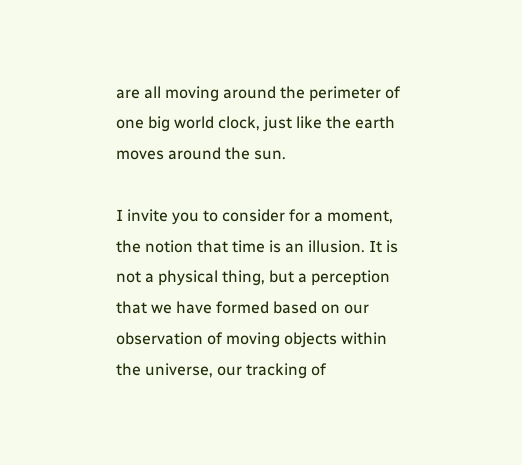are all moving around the perimeter of one big world clock, just like the earth moves around the sun.

I invite you to consider for a moment, the notion that time is an illusion. It is not a physical thing, but a perception that we have formed based on our observation of moving objects within the universe, our tracking of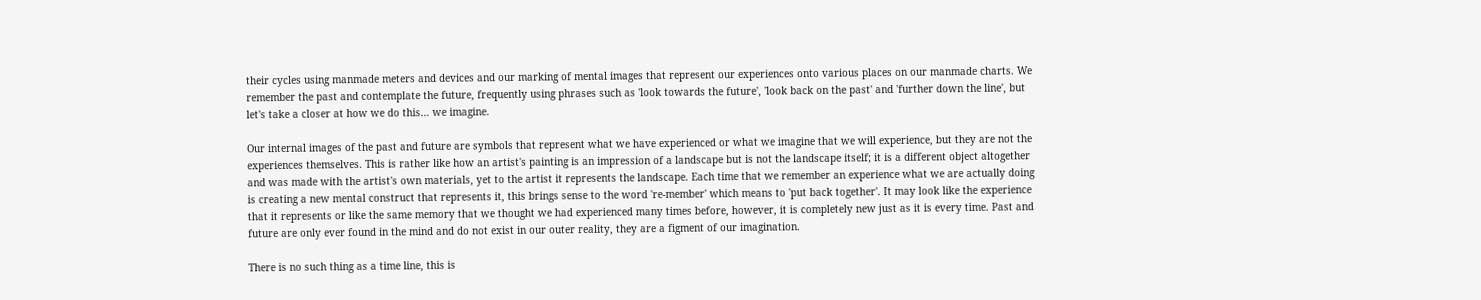their cycles using manmade meters and devices and our marking of mental images that represent our experiences onto various places on our manmade charts. We remember the past and contemplate the future, frequently using phrases such as 'look towards the future', 'look back on the past' and 'further down the line', but let's take a closer at how we do this… we imagine.

Our internal images of the past and future are symbols that represent what we have experienced or what we imagine that we will experience, but they are not the experiences themselves. This is rather like how an artist's painting is an impression of a landscape but is not the landscape itself; it is a different object altogether and was made with the artist's own materials, yet to the artist it represents the landscape. Each time that we remember an experience what we are actually doing is creating a new mental construct that represents it, this brings sense to the word 're-member' which means to 'put back together'. It may look like the experience that it represents or like the same memory that we thought we had experienced many times before, however, it is completely new just as it is every time. Past and future are only ever found in the mind and do not exist in our outer reality, they are a figment of our imagination.

There is no such thing as a time line, this is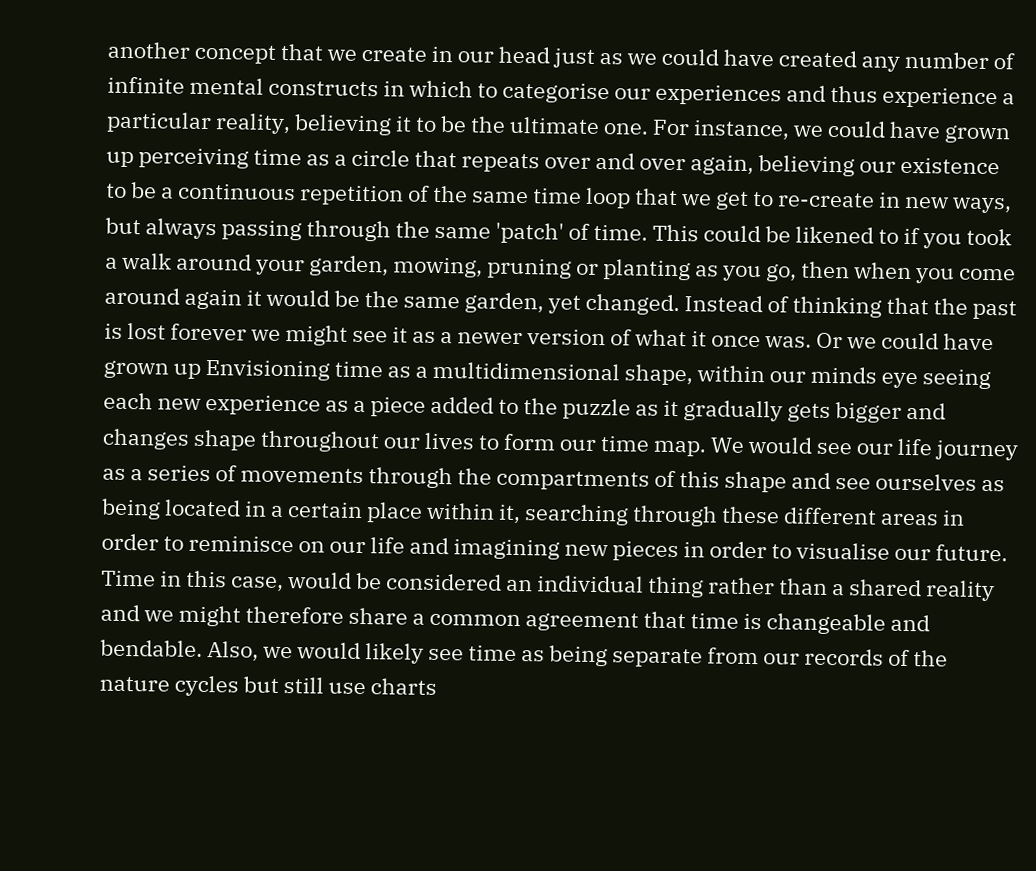another concept that we create in our head just as we could have created any number of infinite mental constructs in which to categorise our experiences and thus experience a particular reality, believing it to be the ultimate one. For instance, we could have grown up perceiving time as a circle that repeats over and over again, believing our existence to be a continuous repetition of the same time loop that we get to re-create in new ways, but always passing through the same 'patch' of time. This could be likened to if you took a walk around your garden, mowing, pruning or planting as you go, then when you come around again it would be the same garden, yet changed. Instead of thinking that the past is lost forever we might see it as a newer version of what it once was. Or we could have grown up Envisioning time as a multidimensional shape, within our minds eye seeing each new experience as a piece added to the puzzle as it gradually gets bigger and changes shape throughout our lives to form our time map. We would see our life journey as a series of movements through the compartments of this shape and see ourselves as being located in a certain place within it, searching through these different areas in order to reminisce on our life and imagining new pieces in order to visualise our future. Time in this case, would be considered an individual thing rather than a shared reality and we might therefore share a common agreement that time is changeable and bendable. Also, we would likely see time as being separate from our records of the nature cycles but still use charts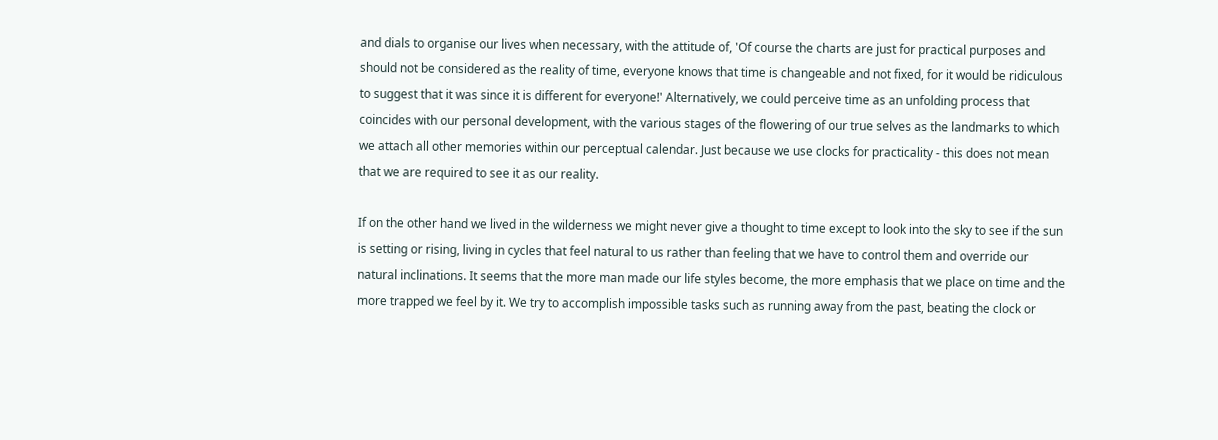and dials to organise our lives when necessary, with the attitude of, 'Of course the charts are just for practical purposes and should not be considered as the reality of time, everyone knows that time is changeable and not fixed, for it would be ridiculous to suggest that it was since it is different for everyone!' Alternatively, we could perceive time as an unfolding process that coincides with our personal development, with the various stages of the flowering of our true selves as the landmarks to which we attach all other memories within our perceptual calendar. Just because we use clocks for practicality - this does not mean that we are required to see it as our reality.

If on the other hand we lived in the wilderness we might never give a thought to time except to look into the sky to see if the sun is setting or rising, living in cycles that feel natural to us rather than feeling that we have to control them and override our natural inclinations. It seems that the more man made our life styles become, the more emphasis that we place on time and the more trapped we feel by it. We try to accomplish impossible tasks such as running away from the past, beating the clock or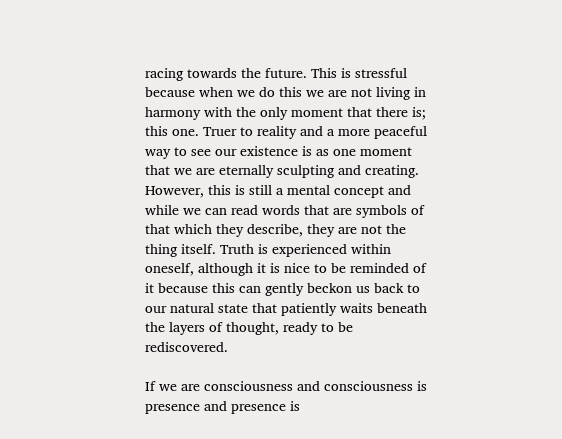racing towards the future. This is stressful because when we do this we are not living in harmony with the only moment that there is; this one. Truer to reality and a more peaceful way to see our existence is as one moment that we are eternally sculpting and creating. However, this is still a mental concept and while we can read words that are symbols of that which they describe, they are not the thing itself. Truth is experienced within oneself, although it is nice to be reminded of it because this can gently beckon us back to our natural state that patiently waits beneath the layers of thought, ready to be rediscovered.

If we are consciousness and consciousness is presence and presence is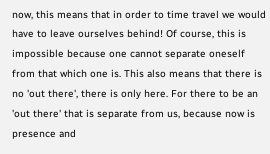now, this means that in order to time travel we would have to leave ourselves behind! Of course, this is impossible because one cannot separate oneself from that which one is. This also means that there is no 'out there', there is only here. For there to be an 'out there' that is separate from us, because now is presence and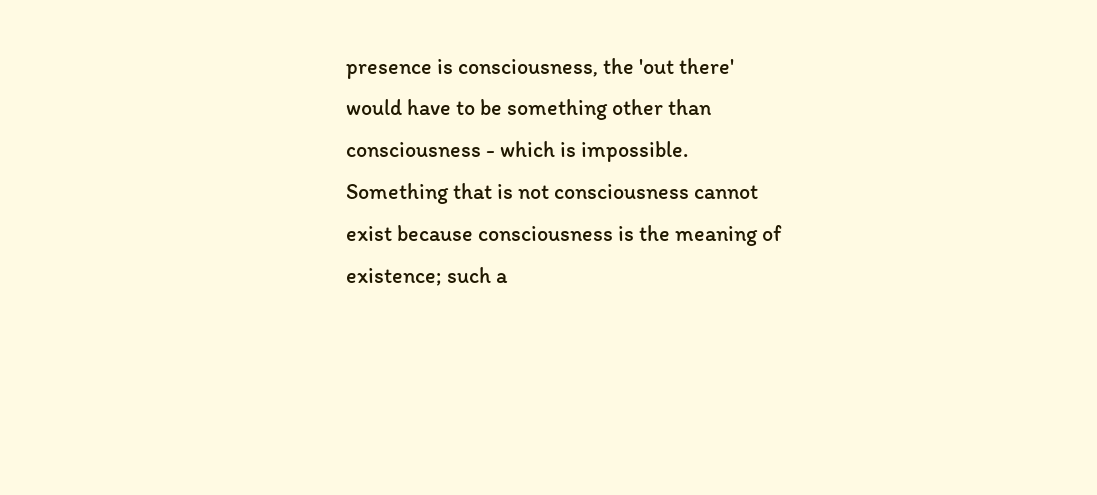presence is consciousness, the 'out there' would have to be something other than consciousness - which is impossible. Something that is not consciousness cannot exist because consciousness is the meaning of existence; such a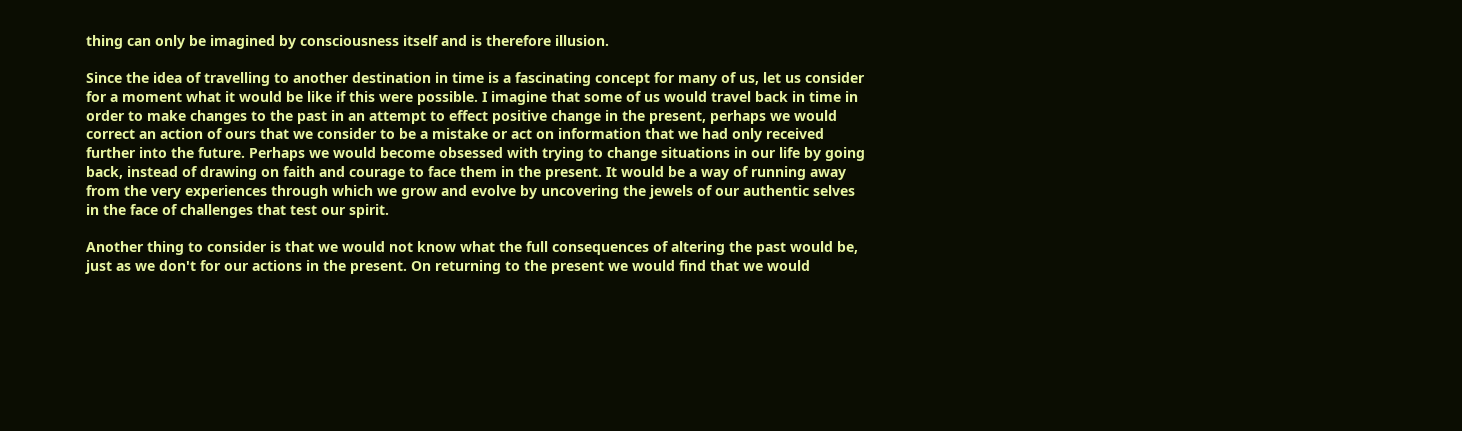thing can only be imagined by consciousness itself and is therefore illusion.

Since the idea of travelling to another destination in time is a fascinating concept for many of us, let us consider for a moment what it would be like if this were possible. I imagine that some of us would travel back in time in order to make changes to the past in an attempt to effect positive change in the present, perhaps we would correct an action of ours that we consider to be a mistake or act on information that we had only received further into the future. Perhaps we would become obsessed with trying to change situations in our life by going back, instead of drawing on faith and courage to face them in the present. It would be a way of running away from the very experiences through which we grow and evolve by uncovering the jewels of our authentic selves in the face of challenges that test our spirit.

Another thing to consider is that we would not know what the full consequences of altering the past would be, just as we don't for our actions in the present. On returning to the present we would find that we would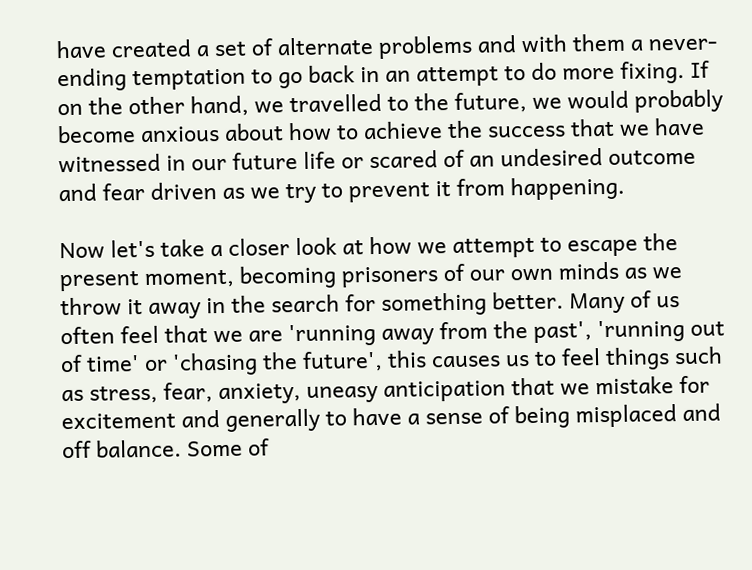have created a set of alternate problems and with them a never-ending temptation to go back in an attempt to do more fixing. If on the other hand, we travelled to the future, we would probably become anxious about how to achieve the success that we have witnessed in our future life or scared of an undesired outcome and fear driven as we try to prevent it from happening.

Now let's take a closer look at how we attempt to escape the present moment, becoming prisoners of our own minds as we throw it away in the search for something better. Many of us often feel that we are 'running away from the past', 'running out of time' or 'chasing the future', this causes us to feel things such as stress, fear, anxiety, uneasy anticipation that we mistake for excitement and generally to have a sense of being misplaced and off balance. Some of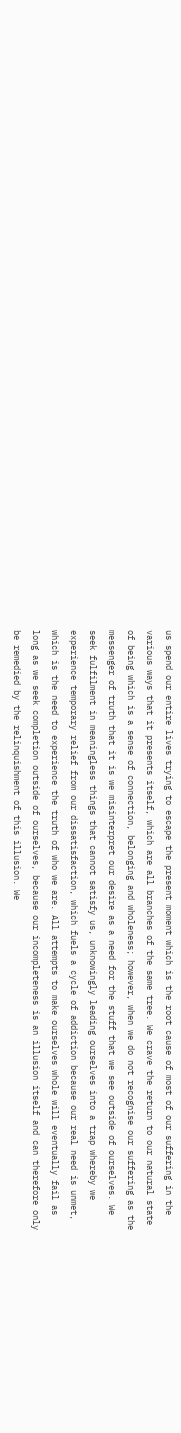us spend our entire lives trying to escape the present moment which is the root cause of most of our suffering in the various ways that it presents itself, which are all branches of the same tree. We crave the return to our natural state of being which is a sense of connection, belonging and wholeness; however, when we do not recognise our suffering as the messenger of truth that it is we misinterpret our desire as a need for the stuff that we see outside of ourselves. We seek fulfilment in meaningless things that cannot satisfy us, unknowingly leading ourselves into a trap whereby we experience temporary relief from our dissatisfaction, which fuels a cycle of addiction because our real need is unmet, which is the need to experience the truth of who we are. All attempts to make ourselves whole will eventually fail as long as we seek completion outside of ourselves, because our incompleteness is an illusion itself and can therefore only be remedied by the relinquishment of this illusion. We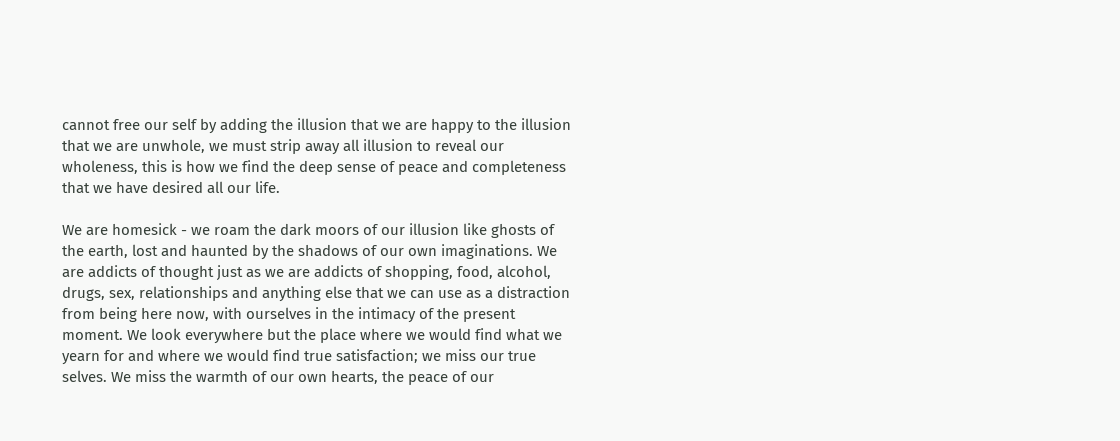cannot free our self by adding the illusion that we are happy to the illusion that we are unwhole, we must strip away all illusion to reveal our wholeness, this is how we find the deep sense of peace and completeness that we have desired all our life.

We are homesick - we roam the dark moors of our illusion like ghosts of the earth, lost and haunted by the shadows of our own imaginations. We are addicts of thought just as we are addicts of shopping, food, alcohol, drugs, sex, relationships and anything else that we can use as a distraction from being here now, with ourselves in the intimacy of the present moment. We look everywhere but the place where we would find what we yearn for and where we would find true satisfaction; we miss our true selves. We miss the warmth of our own hearts, the peace of our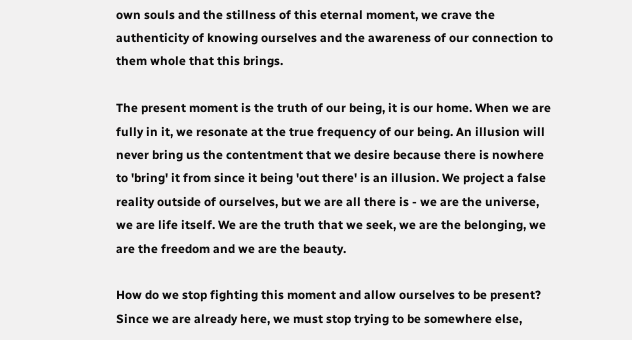own souls and the stillness of this eternal moment, we crave the authenticity of knowing ourselves and the awareness of our connection to them whole that this brings.

The present moment is the truth of our being, it is our home. When we are fully in it, we resonate at the true frequency of our being. An illusion will never bring us the contentment that we desire because there is nowhere to 'bring' it from since it being 'out there' is an illusion. We project a false reality outside of ourselves, but we are all there is - we are the universe, we are life itself. We are the truth that we seek, we are the belonging, we are the freedom and we are the beauty.

How do we stop fighting this moment and allow ourselves to be present? Since we are already here, we must stop trying to be somewhere else,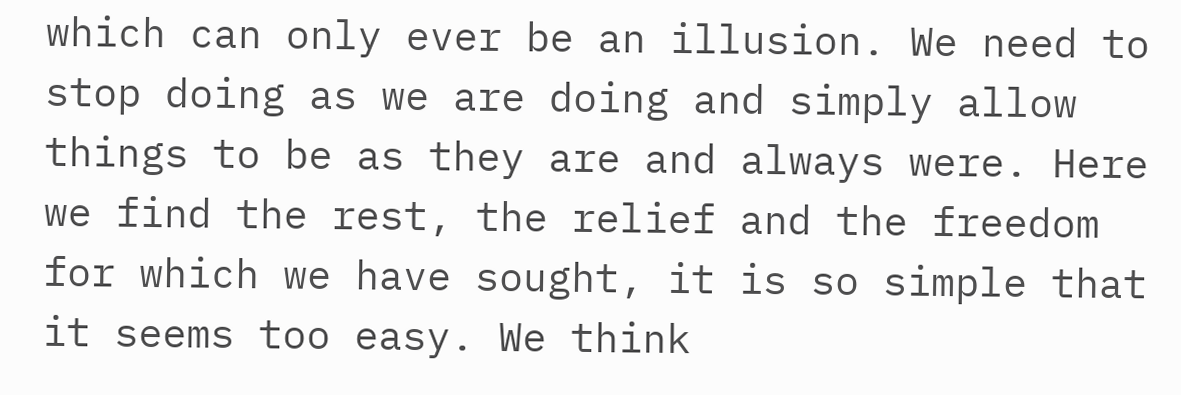which can only ever be an illusion. We need to stop doing as we are doing and simply allow things to be as they are and always were. Here we find the rest, the relief and the freedom for which we have sought, it is so simple that it seems too easy. We think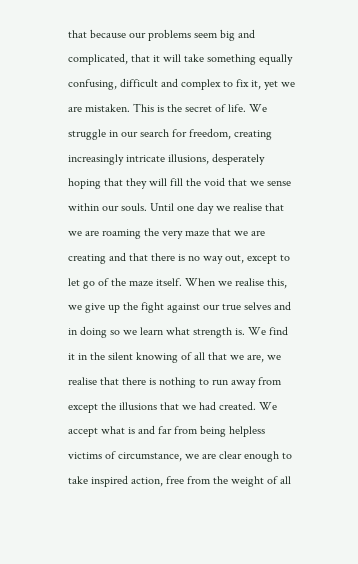that because our problems seem big and complicated, that it will take something equally confusing, difficult and complex to fix it, yet we are mistaken. This is the secret of life. We struggle in our search for freedom, creating increasingly intricate illusions, desperately hoping that they will fill the void that we sense within our souls. Until one day we realise that we are roaming the very maze that we are creating and that there is no way out, except to let go of the maze itself. When we realise this, we give up the fight against our true selves and in doing so we learn what strength is. We find it in the silent knowing of all that we are, we realise that there is nothing to run away from except the illusions that we had created. We accept what is and far from being helpless victims of circumstance, we are clear enough to take inspired action, free from the weight of all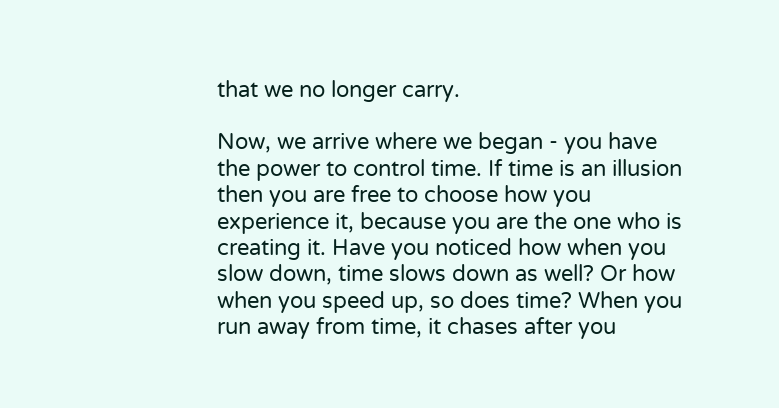that we no longer carry.

Now, we arrive where we began - you have the power to control time. If time is an illusion then you are free to choose how you experience it, because you are the one who is creating it. Have you noticed how when you slow down, time slows down as well? Or how when you speed up, so does time? When you run away from time, it chases after you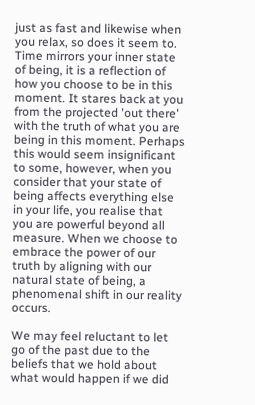just as fast and likewise when you relax, so does it seem to. Time mirrors your inner state of being, it is a reflection of how you choose to be in this moment. It stares back at you from the projected 'out there' with the truth of what you are being in this moment. Perhaps this would seem insignificant to some, however, when you consider that your state of being affects everything else in your life, you realise that you are powerful beyond all measure. When we choose to embrace the power of our truth by aligning with our natural state of being, a phenomenal shift in our reality occurs.

We may feel reluctant to let go of the past due to the beliefs that we hold about what would happen if we did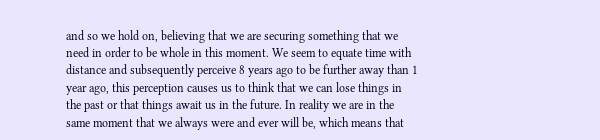and so we hold on, believing that we are securing something that we need in order to be whole in this moment. We seem to equate time with distance and subsequently perceive 8 years ago to be further away than 1 year ago, this perception causes us to think that we can lose things in the past or that things await us in the future. In reality we are in the same moment that we always were and ever will be, which means that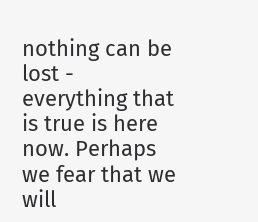nothing can be lost - everything that is true is here now. Perhaps we fear that we will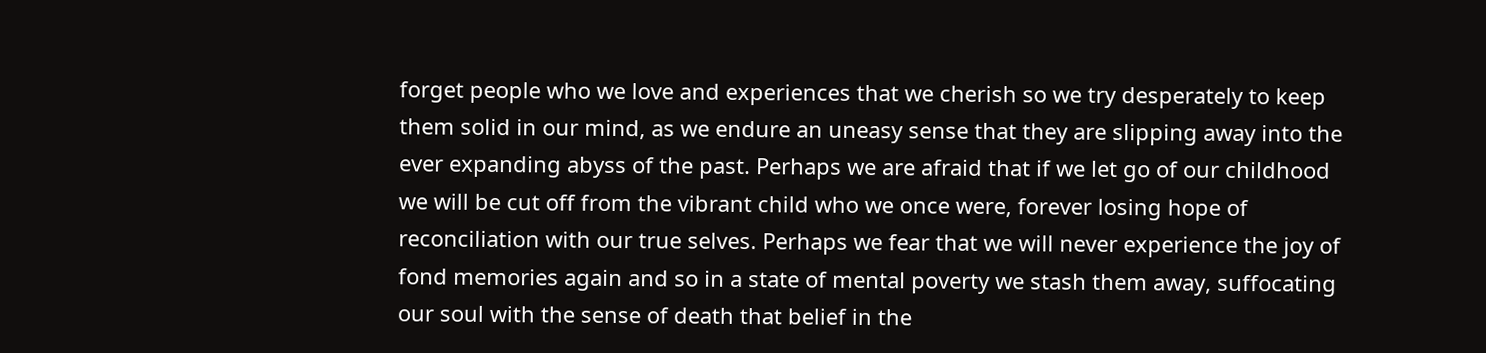forget people who we love and experiences that we cherish so we try desperately to keep them solid in our mind, as we endure an uneasy sense that they are slipping away into the ever expanding abyss of the past. Perhaps we are afraid that if we let go of our childhood we will be cut off from the vibrant child who we once were, forever losing hope of reconciliation with our true selves. Perhaps we fear that we will never experience the joy of fond memories again and so in a state of mental poverty we stash them away, suffocating our soul with the sense of death that belief in the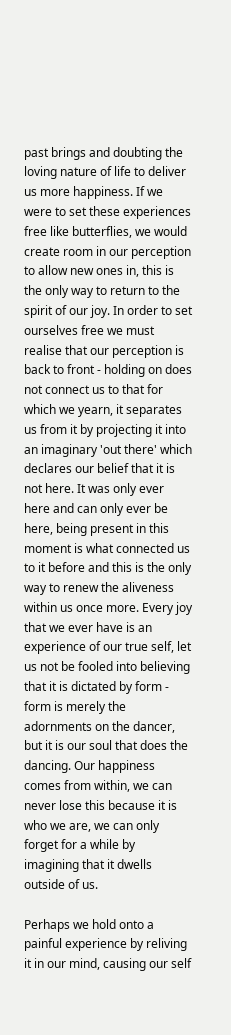past brings and doubting the loving nature of life to deliver us more happiness. If we were to set these experiences free like butterflies, we would create room in our perception to allow new ones in, this is the only way to return to the spirit of our joy. In order to set ourselves free we must realise that our perception is back to front - holding on does not connect us to that for which we yearn, it separates us from it by projecting it into an imaginary 'out there' which declares our belief that it is not here. It was only ever here and can only ever be here, being present in this moment is what connected us to it before and this is the only way to renew the aliveness within us once more. Every joy that we ever have is an experience of our true self, let us not be fooled into believing that it is dictated by form - form is merely the adornments on the dancer, but it is our soul that does the dancing. Our happiness comes from within, we can never lose this because it is who we are, we can only forget for a while by imagining that it dwells outside of us.

Perhaps we hold onto a painful experience by reliving it in our mind, causing our self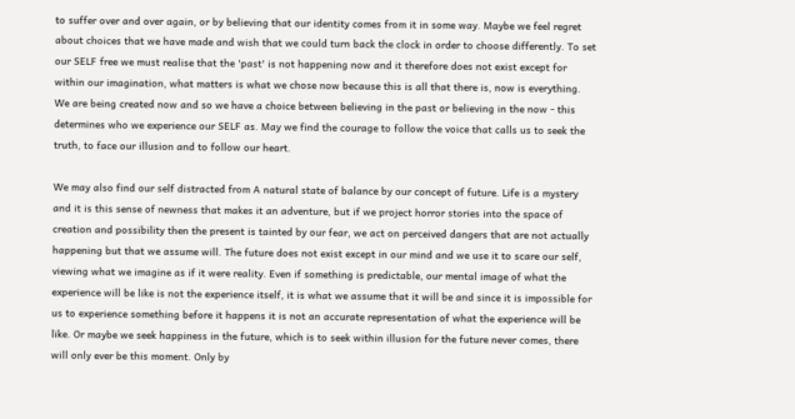to suffer over and over again, or by believing that our identity comes from it in some way. Maybe we feel regret about choices that we have made and wish that we could turn back the clock in order to choose differently. To set our SELF free we must realise that the 'past' is not happening now and it therefore does not exist except for within our imagination, what matters is what we chose now because this is all that there is, now is everything. We are being created now and so we have a choice between believing in the past or believing in the now - this determines who we experience our SELF as. May we find the courage to follow the voice that calls us to seek the truth, to face our illusion and to follow our heart.

We may also find our self distracted from A natural state of balance by our concept of future. Life is a mystery and it is this sense of newness that makes it an adventure, but if we project horror stories into the space of creation and possibility then the present is tainted by our fear, we act on perceived dangers that are not actually happening but that we assume will. The future does not exist except in our mind and we use it to scare our self, viewing what we imagine as if it were reality. Even if something is predictable, our mental image of what the experience will be like is not the experience itself, it is what we assume that it will be and since it is impossible for us to experience something before it happens it is not an accurate representation of what the experience will be like. Or maybe we seek happiness in the future, which is to seek within illusion for the future never comes, there will only ever be this moment. Only by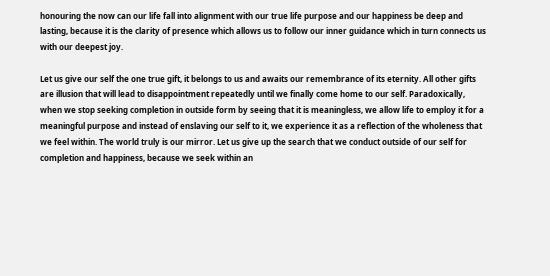honouring the now can our life fall into alignment with our true life purpose and our happiness be deep and lasting, because it is the clarity of presence which allows us to follow our inner guidance which in turn connects us with our deepest joy.

Let us give our self the one true gift, it belongs to us and awaits our remembrance of its eternity. All other gifts are illusion that will lead to disappointment repeatedly until we finally come home to our self. Paradoxically, when we stop seeking completion in outside form by seeing that it is meaningless, we allow life to employ it for a meaningful purpose and instead of enslaving our self to it, we experience it as a reflection of the wholeness that we feel within. The world truly is our mirror. Let us give up the search that we conduct outside of our self for completion and happiness, because we seek within an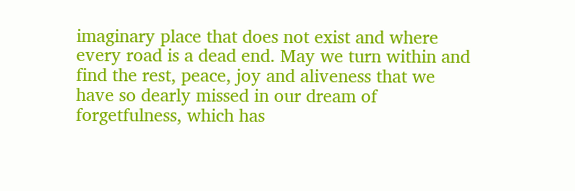imaginary place that does not exist and where every road is a dead end. May we turn within and find the rest, peace, joy and aliveness that we have so dearly missed in our dream of forgetfulness, which has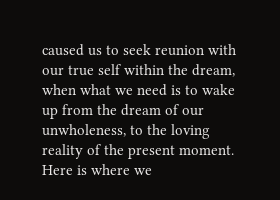caused us to seek reunion with our true self within the dream, when what we need is to wake up from the dream of our unwholeness, to the loving reality of the present moment. Here is where we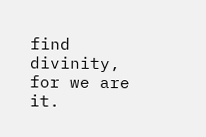find divinity, for we are it.